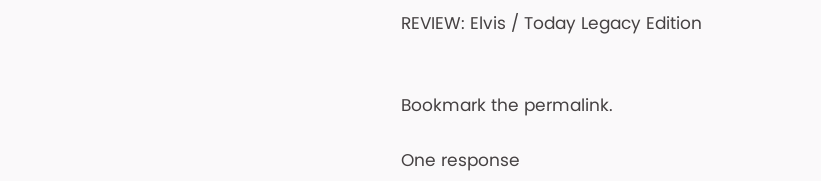REVIEW: Elvis / Today Legacy Edition


Bookmark the permalink.

One response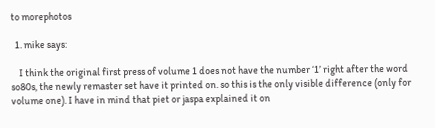to morephotos

  1. mike says:

    I think the original first press of volume 1 does not have the number ‘1’ right after the word so80s, the newly remaster set have it printed on. so this is the only visible difference (only for volume one). I have in mind that piet or jaspa explained it on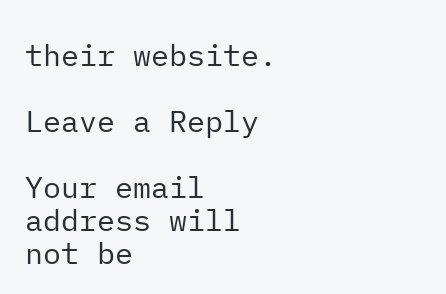their website.

Leave a Reply

Your email address will not be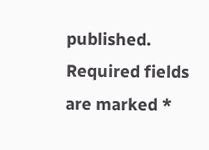published. Required fields are marked *